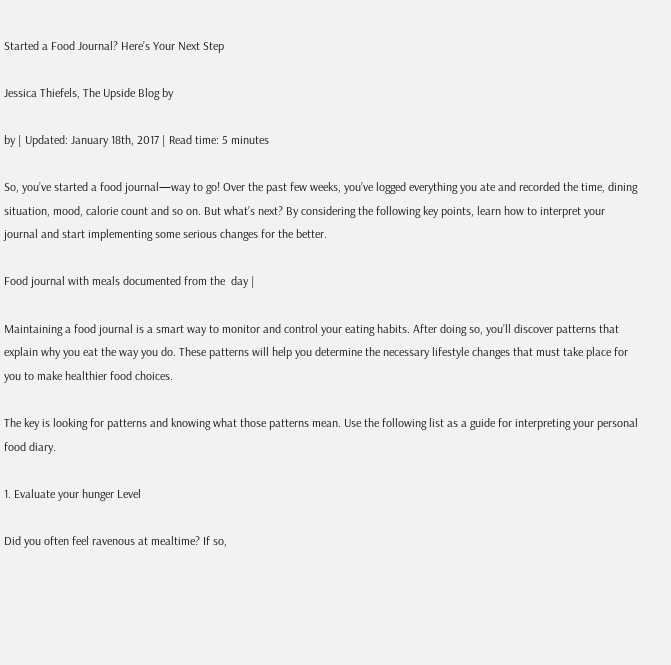Started a Food Journal? Here’s Your Next Step

Jessica Thiefels, The Upside Blog by

by | Updated: January 18th, 2017 | Read time: 5 minutes

So, you’ve started a food journal—way to go! Over the past few weeks, you’ve logged everything you ate and recorded the time, dining situation, mood, calorie count and so on. But what’s next? By considering the following key points, learn how to interpret your journal and start implementing some serious changes for the better.

Food journal with meals documented from the  day |

Maintaining a food journal is a smart way to monitor and control your eating habits. After doing so, you’ll discover patterns that explain why you eat the way you do. These patterns will help you determine the necessary lifestyle changes that must take place for you to make healthier food choices.

The key is looking for patterns and knowing what those patterns mean. Use the following list as a guide for interpreting your personal food diary.

1. Evaluate your hunger Level

Did you often feel ravenous at mealtime? If so,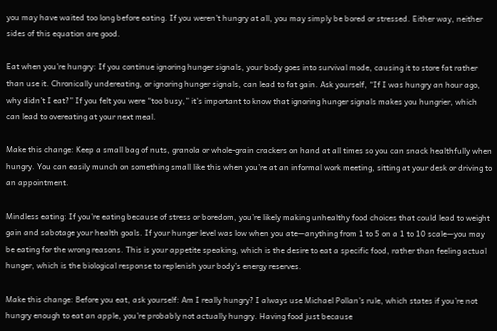you may have waited too long before eating. If you weren’t hungry at all, you may simply be bored or stressed. Either way, neither sides of this equation are good.

Eat when you’re hungry: If you continue ignoring hunger signals, your body goes into survival mode, causing it to store fat rather than use it. Chronically undereating, or ignoring hunger signals, can lead to fat gain. Ask yourself, “If I was hungry an hour ago, why didn’t I eat?” If you felt you were “too busy,” it’s important to know that ignoring hunger signals makes you hungrier, which can lead to overeating at your next meal.

Make this change: Keep a small bag of nuts, granola or whole-grain crackers on hand at all times so you can snack healthfully when hungry. You can easily munch on something small like this when you’re at an informal work meeting, sitting at your desk or driving to an appointment.

Mindless eating: If you’re eating because of stress or boredom, you’re likely making unhealthy food choices that could lead to weight gain and sabotage your health goals. If your hunger level was low when you ate—anything from 1 to 5 on a 1 to 10 scale—you may be eating for the wrong reasons. This is your appetite speaking, which is the desire to eat a specific food, rather than feeling actual hunger, which is the biological response to replenish your body’s energy reserves.

Make this change: Before you eat, ask yourself: Am I really hungry? I always use Michael Pollan’s rule, which states if you’re not hungry enough to eat an apple, you’re probably not actually hungry. Having food just because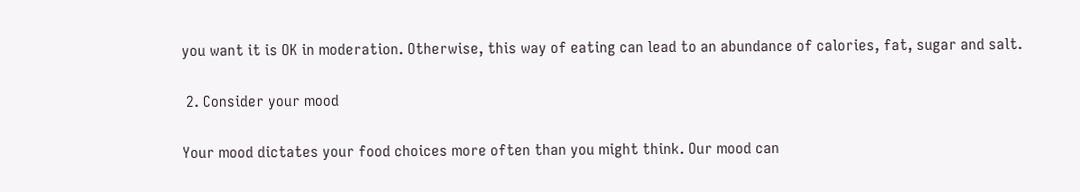you want it is OK in moderation. Otherwise, this way of eating can lead to an abundance of calories, fat, sugar and salt.

 2. Consider your mood

Your mood dictates your food choices more often than you might think. Our mood can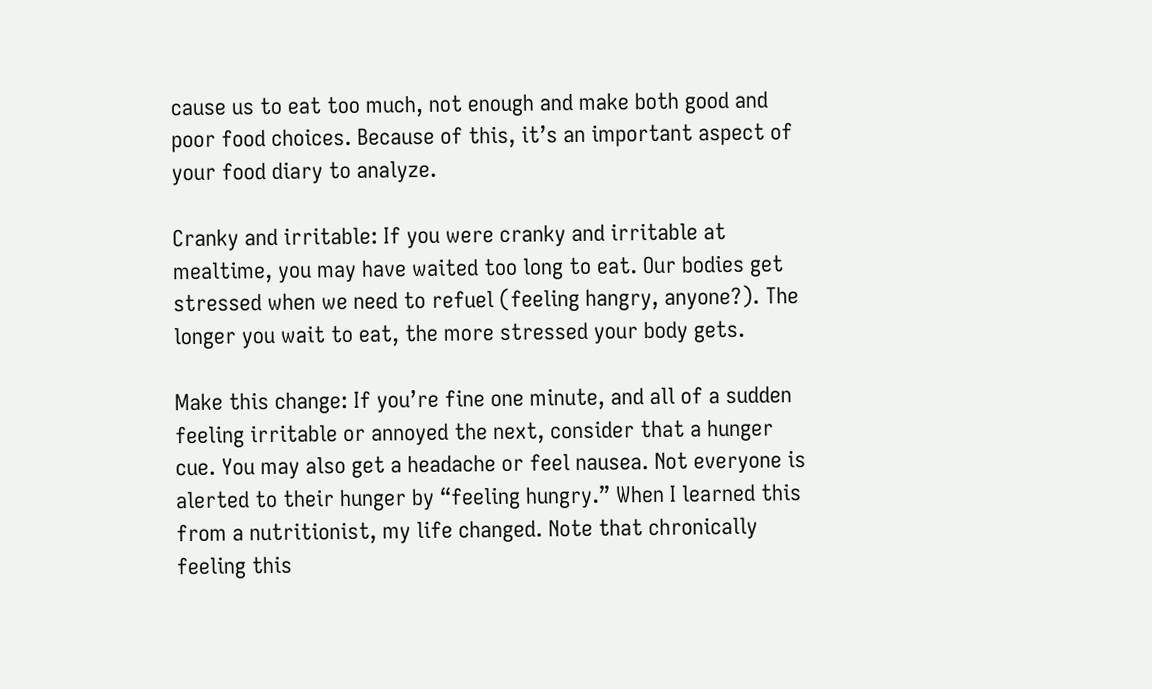cause us to eat too much, not enough and make both good and poor food choices. Because of this, it’s an important aspect of your food diary to analyze.

Cranky and irritable: If you were cranky and irritable at mealtime, you may have waited too long to eat. Our bodies get stressed when we need to refuel (feeling hangry, anyone?). The longer you wait to eat, the more stressed your body gets.

Make this change: If you’re fine one minute, and all of a sudden feeling irritable or annoyed the next, consider that a hunger cue. You may also get a headache or feel nausea. Not everyone is alerted to their hunger by “feeling hungry.” When I learned this from a nutritionist, my life changed. Note that chronically feeling this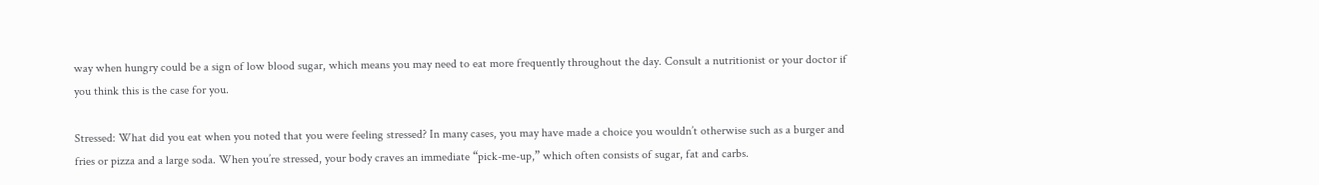way when hungry could be a sign of low blood sugar, which means you may need to eat more frequently throughout the day. Consult a nutritionist or your doctor if you think this is the case for you.

Stressed: What did you eat when you noted that you were feeling stressed? In many cases, you may have made a choice you wouldn’t otherwise such as a burger and fries or pizza and a large soda. When you’re stressed, your body craves an immediate “pick-me-up,” which often consists of sugar, fat and carbs.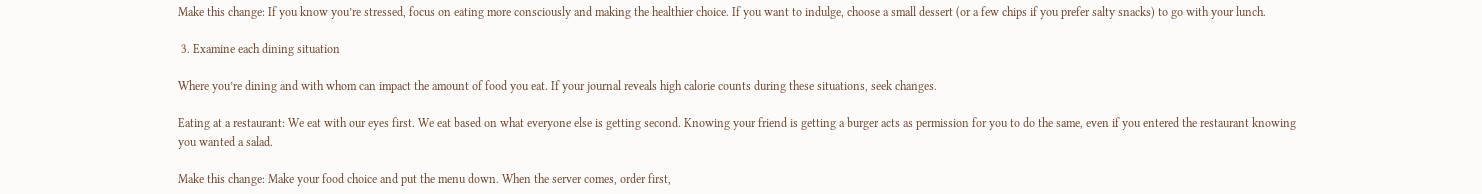Make this change: If you know you’re stressed, focus on eating more consciously and making the healthier choice. If you want to indulge, choose a small dessert (or a few chips if you prefer salty snacks) to go with your lunch.

 3. Examine each dining situation

Where you’re dining and with whom can impact the amount of food you eat. If your journal reveals high calorie counts during these situations, seek changes.

Eating at a restaurant: We eat with our eyes first. We eat based on what everyone else is getting second. Knowing your friend is getting a burger acts as permission for you to do the same, even if you entered the restaurant knowing you wanted a salad.

Make this change: Make your food choice and put the menu down. When the server comes, order first,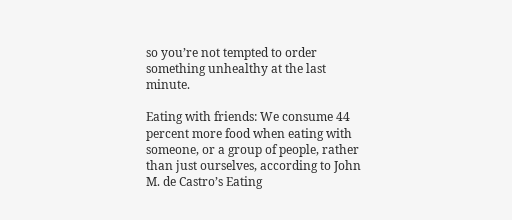so you’re not tempted to order something unhealthy at the last minute.

Eating with friends: We consume 44 percent more food when eating with someone, or a group of people, rather than just ourselves, according to John M. de Castro’s Eating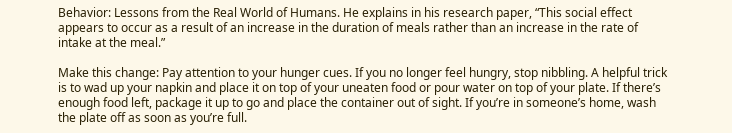Behavior: Lessons from the Real World of Humans. He explains in his research paper, “This social effect appears to occur as a result of an increase in the duration of meals rather than an increase in the rate of intake at the meal.”

Make this change: Pay attention to your hunger cues. If you no longer feel hungry, stop nibbling. A helpful trick is to wad up your napkin and place it on top of your uneaten food or pour water on top of your plate. If there’s enough food left, package it up to go and place the container out of sight. If you’re in someone’s home, wash the plate off as soon as you’re full.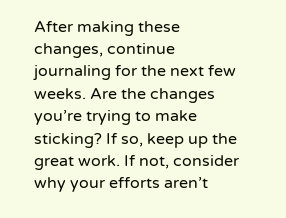After making these changes, continue journaling for the next few weeks. Are the changes you’re trying to make sticking? If so, keep up the great work. If not, consider why your efforts aren’t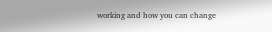working and how you can change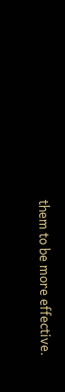them to be more effective.